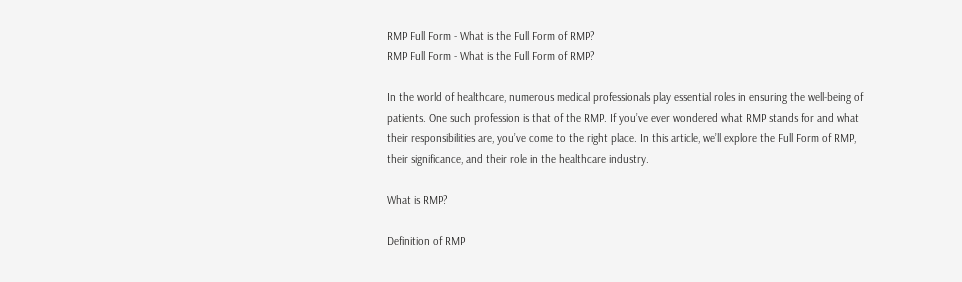RMP Full Form - What is the Full Form of RMP?
RMP Full Form - What is the Full Form of RMP?

In the world of healthcare, numerous medical professionals play essential roles in ensuring the well-being of patients. One such profession is that of the RMP. If you’ve ever wondered what RMP stands for and what their responsibilities are, you’ve come to the right place. In this article, we’ll explore the Full Form of RMP, their significance, and their role in the healthcare industry.

What is RMP?

Definition of RMP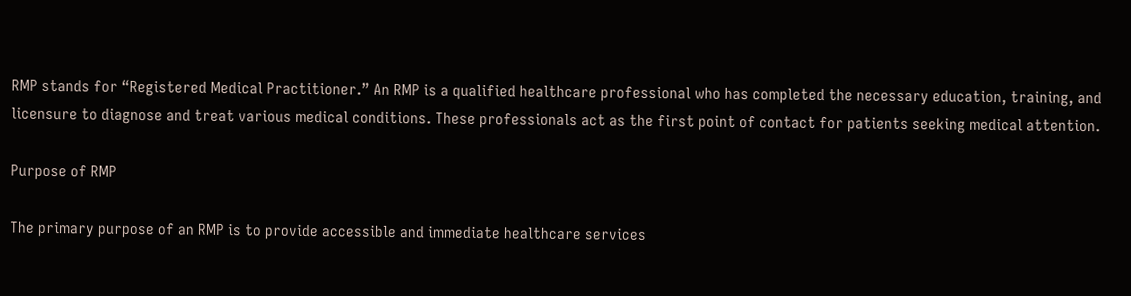RMP stands for “Registered Medical Practitioner.” An RMP is a qualified healthcare professional who has completed the necessary education, training, and licensure to diagnose and treat various medical conditions. These professionals act as the first point of contact for patients seeking medical attention.

Purpose of RMP

The primary purpose of an RMP is to provide accessible and immediate healthcare services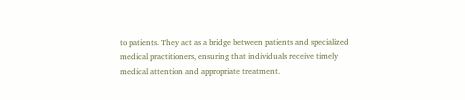to patients. They act as a bridge between patients and specialized medical practitioners, ensuring that individuals receive timely medical attention and appropriate treatment.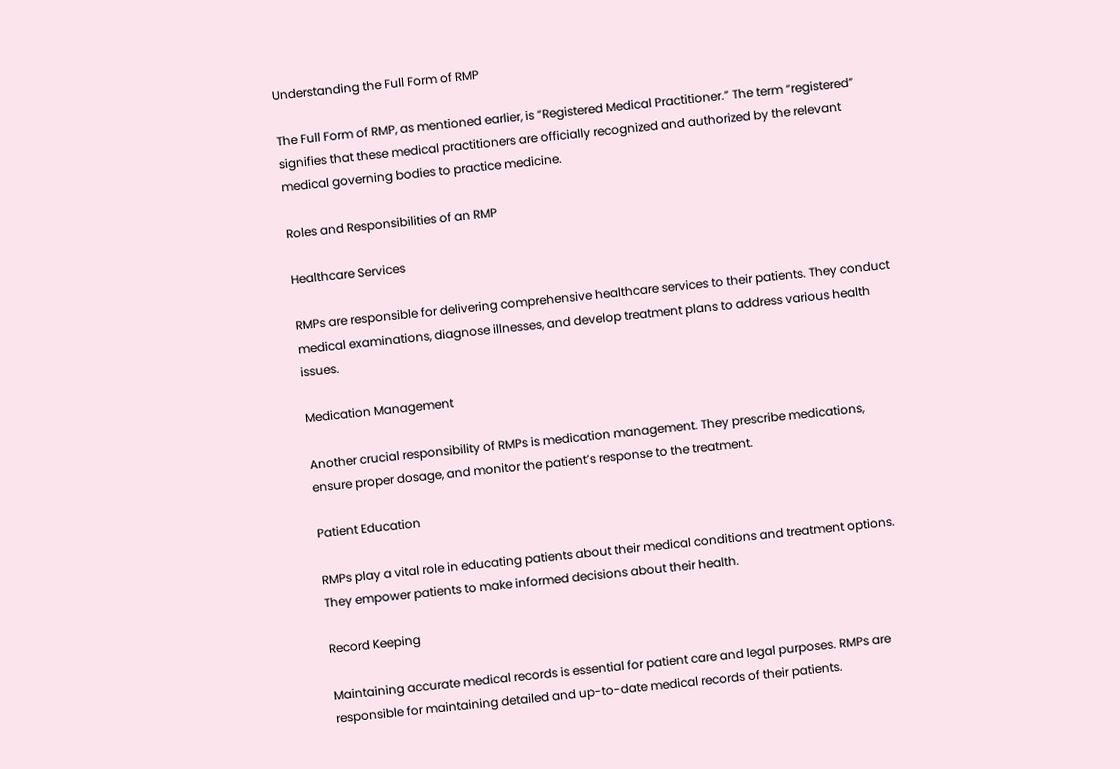Understanding the Full Form of RMP

The Full Form of RMP, as mentioned earlier, is “Registered Medical Practitioner.” The term “registered” signifies that these medical practitioners are officially recognized and authorized by the relevant medical governing bodies to practice medicine.

Roles and Responsibilities of an RMP

Healthcare Services

RMPs are responsible for delivering comprehensive healthcare services to their patients. They conduct medical examinations, diagnose illnesses, and develop treatment plans to address various health issues.

Medication Management

Another crucial responsibility of RMPs is medication management. They prescribe medications, ensure proper dosage, and monitor the patient’s response to the treatment.

Patient Education

RMPs play a vital role in educating patients about their medical conditions and treatment options. They empower patients to make informed decisions about their health.

Record Keeping

Maintaining accurate medical records is essential for patient care and legal purposes. RMPs are responsible for maintaining detailed and up-to-date medical records of their patients.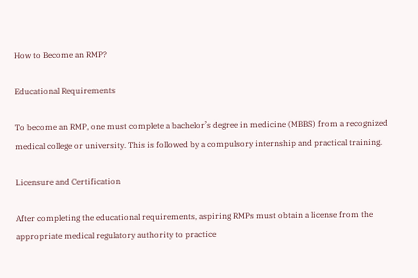How to Become an RMP?

Educational Requirements

To become an RMP, one must complete a bachelor’s degree in medicine (MBBS) from a recognized medical college or university. This is followed by a compulsory internship and practical training.

Licensure and Certification

After completing the educational requirements, aspiring RMPs must obtain a license from the appropriate medical regulatory authority to practice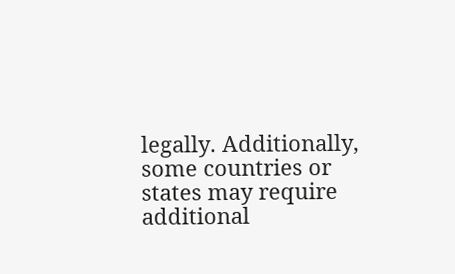legally. Additionally, some countries or states may require additional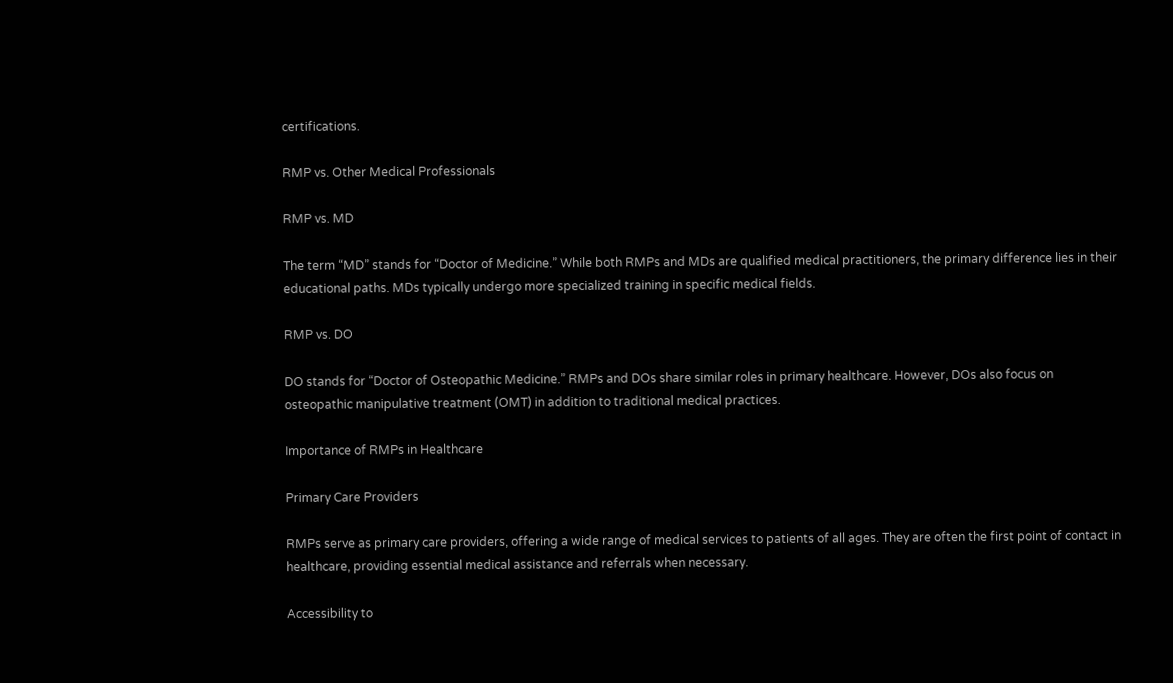certifications.

RMP vs. Other Medical Professionals

RMP vs. MD

The term “MD” stands for “Doctor of Medicine.” While both RMPs and MDs are qualified medical practitioners, the primary difference lies in their educational paths. MDs typically undergo more specialized training in specific medical fields.

RMP vs. DO

DO stands for “Doctor of Osteopathic Medicine.” RMPs and DOs share similar roles in primary healthcare. However, DOs also focus on osteopathic manipulative treatment (OMT) in addition to traditional medical practices.

Importance of RMPs in Healthcare

Primary Care Providers

RMPs serve as primary care providers, offering a wide range of medical services to patients of all ages. They are often the first point of contact in healthcare, providing essential medical assistance and referrals when necessary.

Accessibility to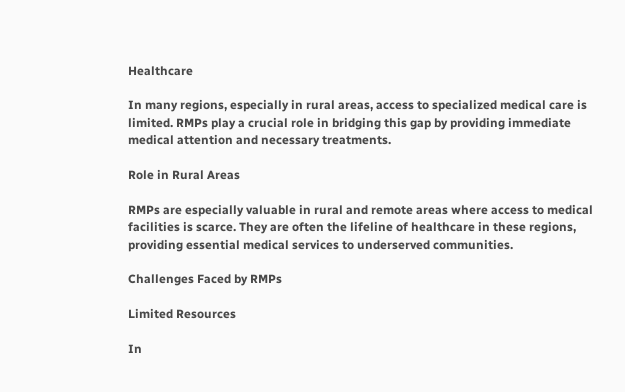Healthcare

In many regions, especially in rural areas, access to specialized medical care is limited. RMPs play a crucial role in bridging this gap by providing immediate medical attention and necessary treatments.

Role in Rural Areas

RMPs are especially valuable in rural and remote areas where access to medical facilities is scarce. They are often the lifeline of healthcare in these regions, providing essential medical services to underserved communities.

Challenges Faced by RMPs

Limited Resources

In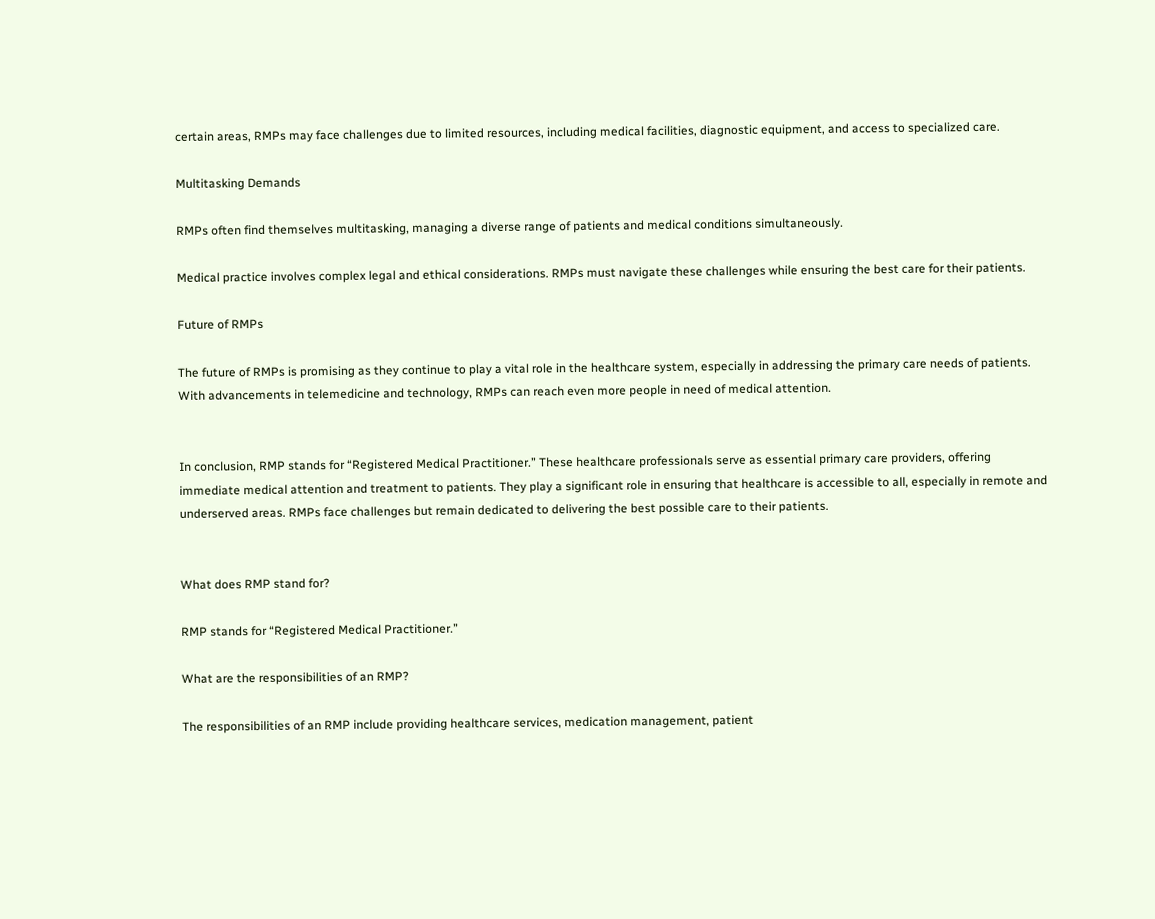certain areas, RMPs may face challenges due to limited resources, including medical facilities, diagnostic equipment, and access to specialized care.

Multitasking Demands

RMPs often find themselves multitasking, managing a diverse range of patients and medical conditions simultaneously.

Medical practice involves complex legal and ethical considerations. RMPs must navigate these challenges while ensuring the best care for their patients.

Future of RMPs

The future of RMPs is promising as they continue to play a vital role in the healthcare system, especially in addressing the primary care needs of patients. With advancements in telemedicine and technology, RMPs can reach even more people in need of medical attention.


In conclusion, RMP stands for “Registered Medical Practitioner.” These healthcare professionals serve as essential primary care providers, offering immediate medical attention and treatment to patients. They play a significant role in ensuring that healthcare is accessible to all, especially in remote and underserved areas. RMPs face challenges but remain dedicated to delivering the best possible care to their patients.


What does RMP stand for?

RMP stands for “Registered Medical Practitioner.”

What are the responsibilities of an RMP?

The responsibilities of an RMP include providing healthcare services, medication management, patient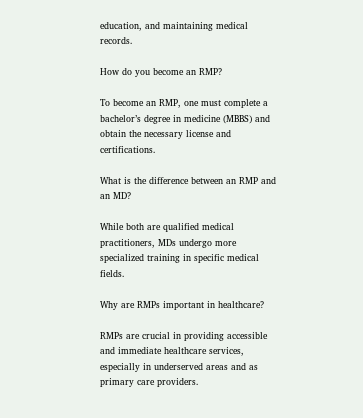education, and maintaining medical records.

How do you become an RMP?

To become an RMP, one must complete a bachelor’s degree in medicine (MBBS) and obtain the necessary license and certifications.

What is the difference between an RMP and an MD?

While both are qualified medical practitioners, MDs undergo more specialized training in specific medical fields.

Why are RMPs important in healthcare?

RMPs are crucial in providing accessible and immediate healthcare services, especially in underserved areas and as primary care providers.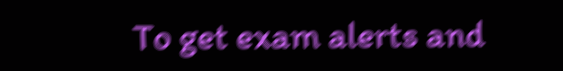To get exam alerts and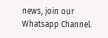news, join our Whatsapp Channel.